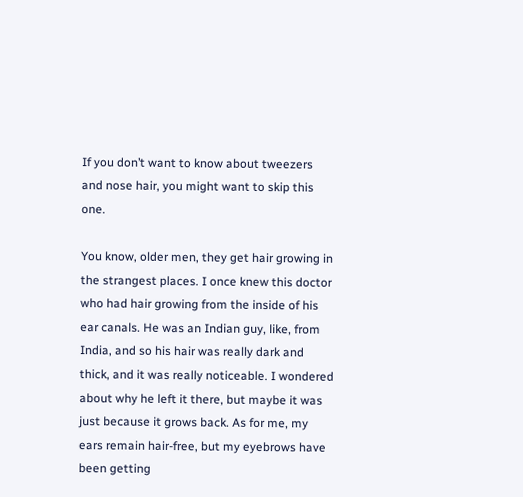If you don’t want to know about tweezers and nose hair, you might want to skip this one.

You know, older men, they get hair growing in the strangest places. I once knew this doctor who had hair growing from the inside of his ear canals. He was an Indian guy, like, from India, and so his hair was really dark and thick, and it was really noticeable. I wondered about why he left it there, but maybe it was just because it grows back. As for me, my ears remain hair-free, but my eyebrows have been getting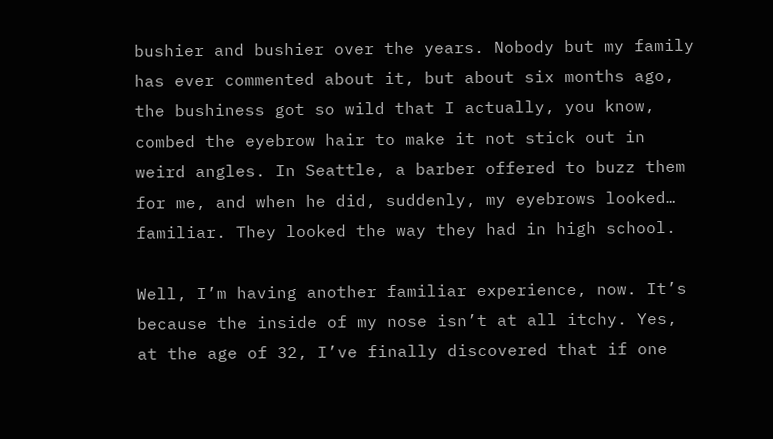bushier and bushier over the years. Nobody but my family has ever commented about it, but about six months ago, the bushiness got so wild that I actually, you know, combed the eyebrow hair to make it not stick out in weird angles. In Seattle, a barber offered to buzz them for me, and when he did, suddenly, my eyebrows looked… familiar. They looked the way they had in high school.

Well, I’m having another familiar experience, now. It’s because the inside of my nose isn’t at all itchy. Yes, at the age of 32, I’ve finally discovered that if one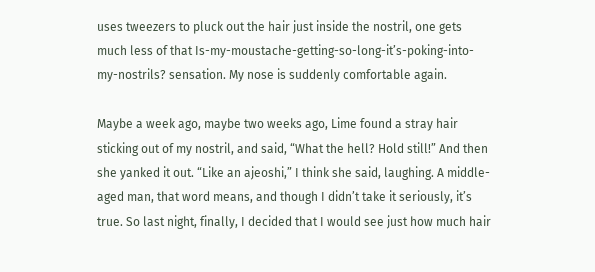uses tweezers to pluck out the hair just inside the nostril, one gets much less of that Is-my-moustache-getting-so-long-it’s-poking-into-my-nostrils? sensation. My nose is suddenly comfortable again.

Maybe a week ago, maybe two weeks ago, Lime found a stray hair sticking out of my nostril, and said, “What the hell? Hold still!” And then she yanked it out. “Like an ajeoshi,” I think she said, laughing. A middle-aged man, that word means, and though I didn’t take it seriously, it’s true. So last night, finally, I decided that I would see just how much hair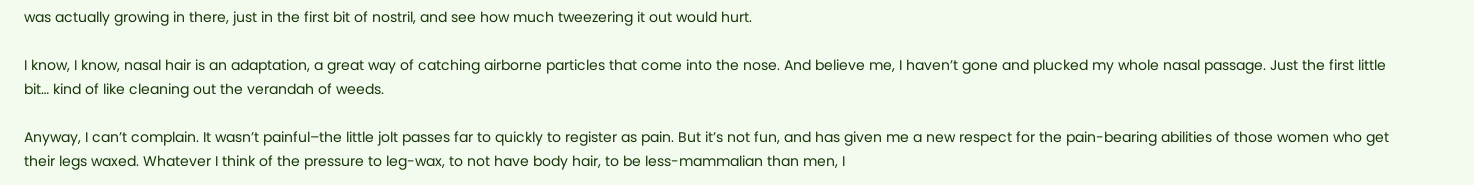was actually growing in there, just in the first bit of nostril, and see how much tweezering it out would hurt.

I know, I know, nasal hair is an adaptation, a great way of catching airborne particles that come into the nose. And believe me, I haven’t gone and plucked my whole nasal passage. Just the first little bit… kind of like cleaning out the verandah of weeds.

Anyway, I can’t complain. It wasn’t painful–the little jolt passes far to quickly to register as pain. But it’s not fun, and has given me a new respect for the pain-bearing abilities of those women who get their legs waxed. Whatever I think of the pressure to leg-wax, to not have body hair, to be less-mammalian than men, I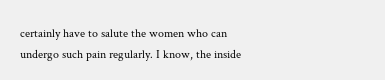certainly have to salute the women who can undergo such pain regularly. I know, the inside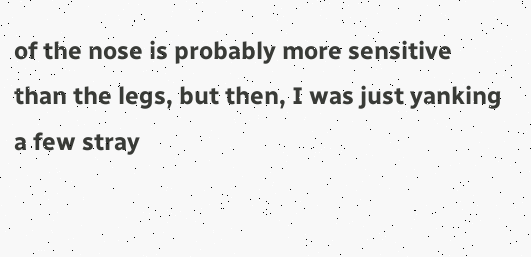of the nose is probably more sensitive than the legs, but then, I was just yanking a few stray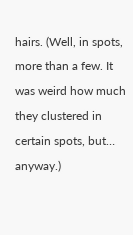hairs. (Well, in spots, more than a few. It was weird how much they clustered in certain spots, but… anyway.)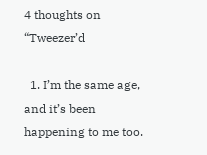4 thoughts on “Tweezer’d

  1. I’m the same age, and it’s been happening to me too.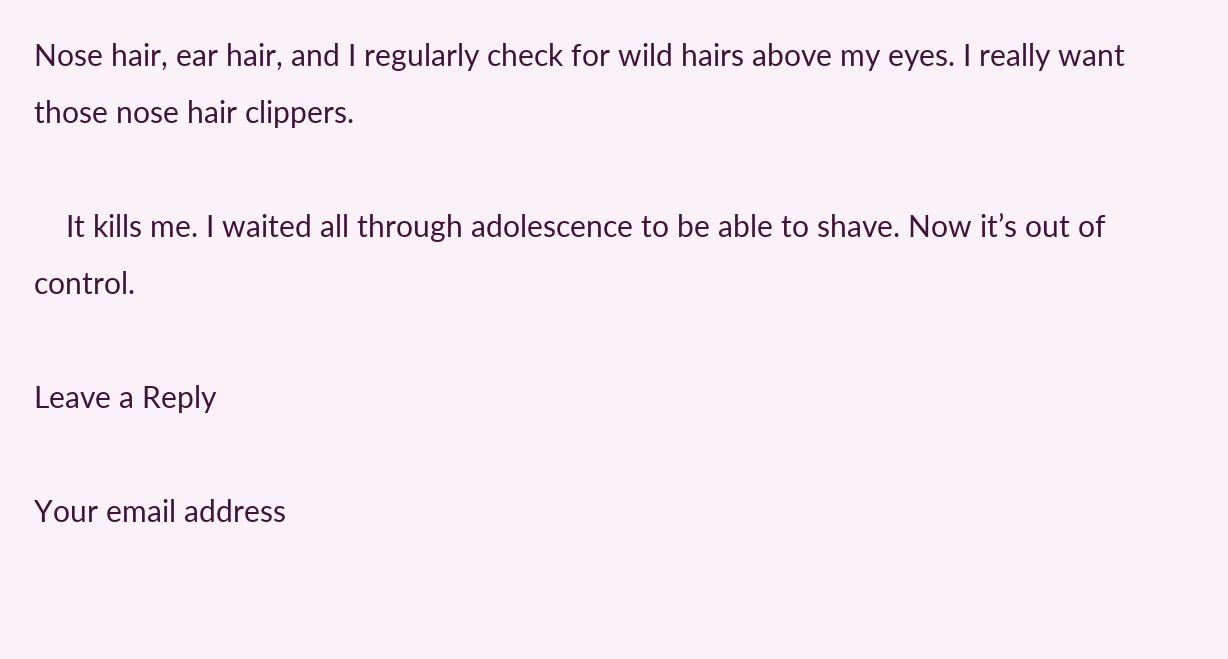Nose hair, ear hair, and I regularly check for wild hairs above my eyes. I really want those nose hair clippers.

    It kills me. I waited all through adolescence to be able to shave. Now it’s out of control.

Leave a Reply

Your email address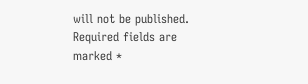will not be published. Required fields are marked *